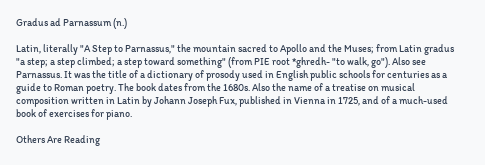Gradus ad Parnassum (n.)

Latin, literally "A Step to Parnassus," the mountain sacred to Apollo and the Muses; from Latin gradus "a step; a step climbed; a step toward something" (from PIE root *ghredh- "to walk, go"). Also see Parnassus. It was the title of a dictionary of prosody used in English public schools for centuries as a guide to Roman poetry. The book dates from the 1680s. Also the name of a treatise on musical composition written in Latin by Johann Joseph Fux, published in Vienna in 1725, and of a much-used book of exercises for piano.

Others Are Reading